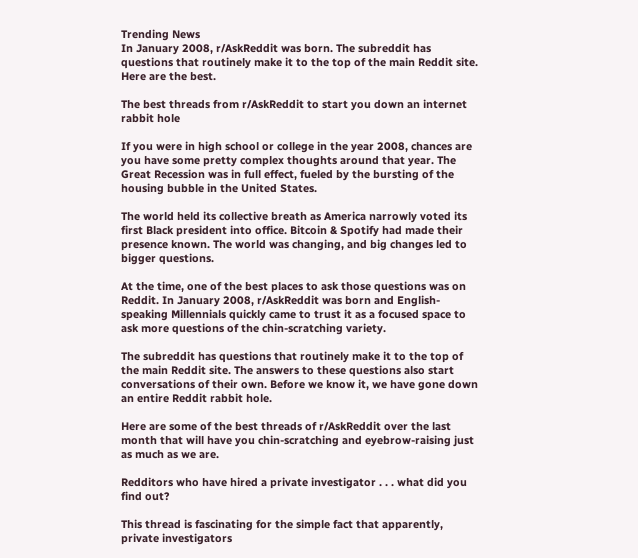Trending News
In January 2008, r/AskReddit was born. The subreddit has questions that routinely make it to the top of the main Reddit site. Here are the best.

The best threads from r/AskReddit to start you down an internet rabbit hole

If you were in high school or college in the year 2008, chances are you have some pretty complex thoughts around that year. The Great Recession was in full effect, fueled by the bursting of the housing bubble in the United States.

The world held its collective breath as America narrowly voted its first Black president into office. Bitcoin & Spotify had made their presence known. The world was changing, and big changes led to bigger questions.

At the time, one of the best places to ask those questions was on Reddit. In January 2008, r/AskReddit was born and English-speaking Millennials quickly came to trust it as a focused space to ask more questions of the chin-scratching variety.

The subreddit has questions that routinely make it to the top of the main Reddit site. The answers to these questions also start conversations of their own. Before we know it, we have gone down an entire Reddit rabbit hole.

Here are some of the best threads of r/AskReddit over the last month that will have you chin-scratching and eyebrow-raising just as much as we are.

Redditors who have hired a private investigator . . . what did you find out?

This thread is fascinating for the simple fact that apparently, private investigators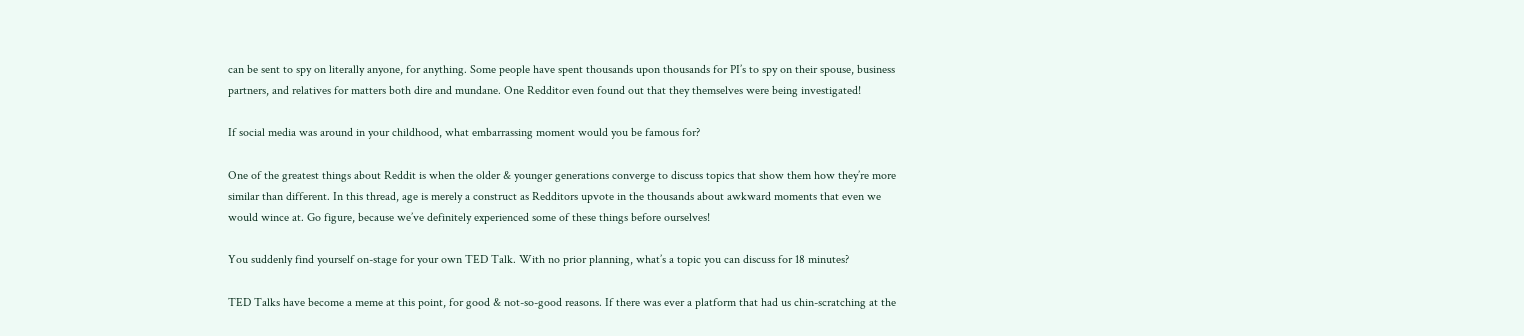can be sent to spy on literally anyone, for anything. Some people have spent thousands upon thousands for PI’s to spy on their spouse, business partners, and relatives for matters both dire and mundane. One Redditor even found out that they themselves were being investigated!

If social media was around in your childhood, what embarrassing moment would you be famous for?

One of the greatest things about Reddit is when the older & younger generations converge to discuss topics that show them how they’re more similar than different. In this thread, age is merely a construct as Redditors upvote in the thousands about awkward moments that even we would wince at. Go figure, because we’ve definitely experienced some of these things before ourselves!

You suddenly find yourself on-stage for your own TED Talk. With no prior planning, what’s a topic you can discuss for 18 minutes?

TED Talks have become a meme at this point, for good & not-so-good reasons. If there was ever a platform that had us chin-scratching at the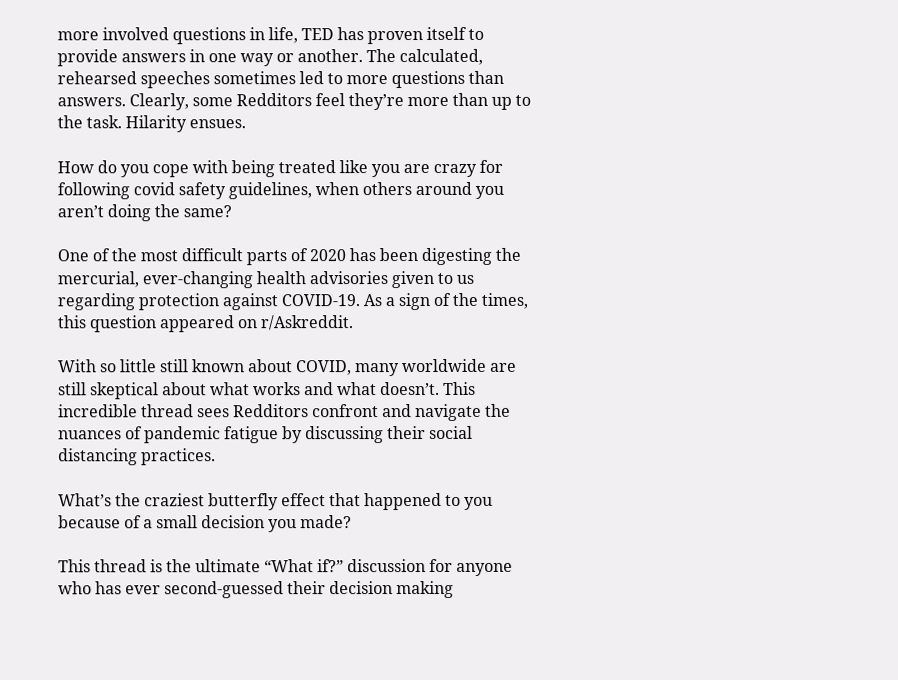more involved questions in life, TED has proven itself to provide answers in one way or another. The calculated, rehearsed speeches sometimes led to more questions than answers. Clearly, some Redditors feel they’re more than up to the task. Hilarity ensues.

How do you cope with being treated like you are crazy for following covid safety guidelines, when others around you aren’t doing the same?

One of the most difficult parts of 2020 has been digesting the mercurial, ever-changing health advisories given to us regarding protection against COVID-19. As a sign of the times, this question appeared on r/Askreddit.

With so little still known about COVID, many worldwide are still skeptical about what works and what doesn’t. This incredible thread sees Redditors confront and navigate the nuances of pandemic fatigue by discussing their social distancing practices.

What’s the craziest butterfly effect that happened to you because of a small decision you made?

This thread is the ultimate “What if?” discussion for anyone who has ever second-guessed their decision making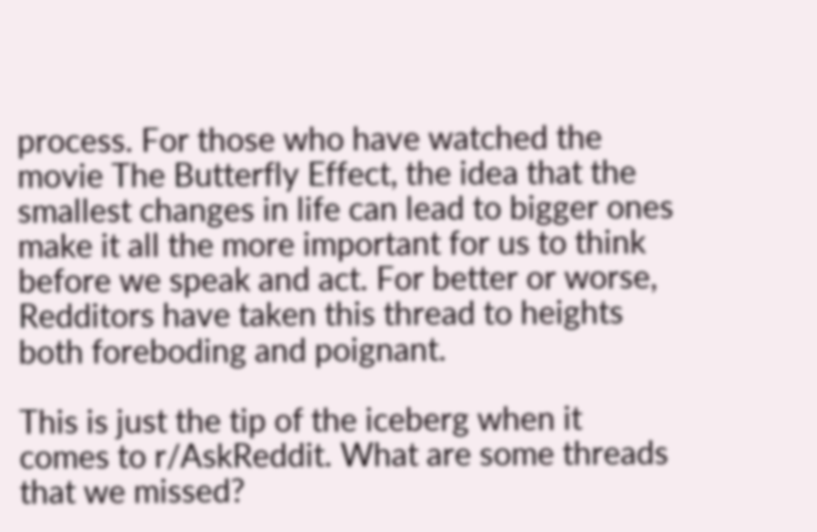process. For those who have watched the movie The Butterfly Effect, the idea that the smallest changes in life can lead to bigger ones make it all the more important for us to think before we speak and act. For better or worse, Redditors have taken this thread to heights both foreboding and poignant.

This is just the tip of the iceberg when it comes to r/AskReddit. What are some threads that we missed?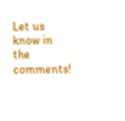Let us know in the comments!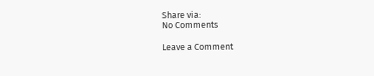Share via:
No Comments

Leave a Comment